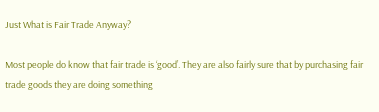Just What is Fair Trade Anyway?

Most people do know that fair trade is ‘good’. They are also fairly sure that by purchasing fair trade goods they are doing something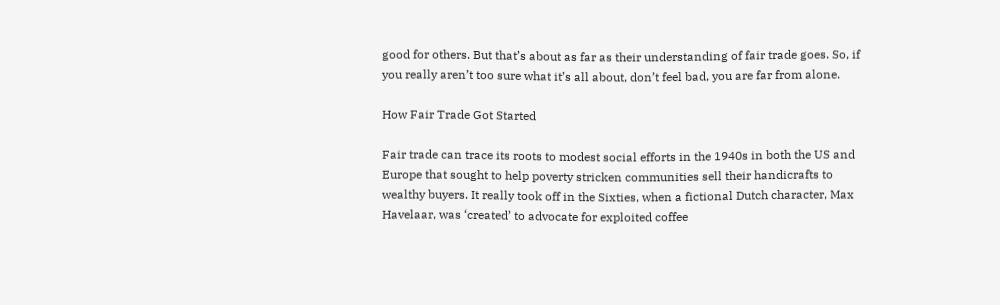good for others. But that’s about as far as their understanding of fair trade goes. So, if you really aren’t too sure what it’s all about, don’t feel bad, you are far from alone.

How Fair Trade Got Started

Fair trade can trace its roots to modest social efforts in the 1940s in both the US and Europe that sought to help poverty stricken communities sell their handicrafts to wealthy buyers. It really took off in the Sixties, when a fictional Dutch character, Max Havelaar, was ‘created’ to advocate for exploited coffee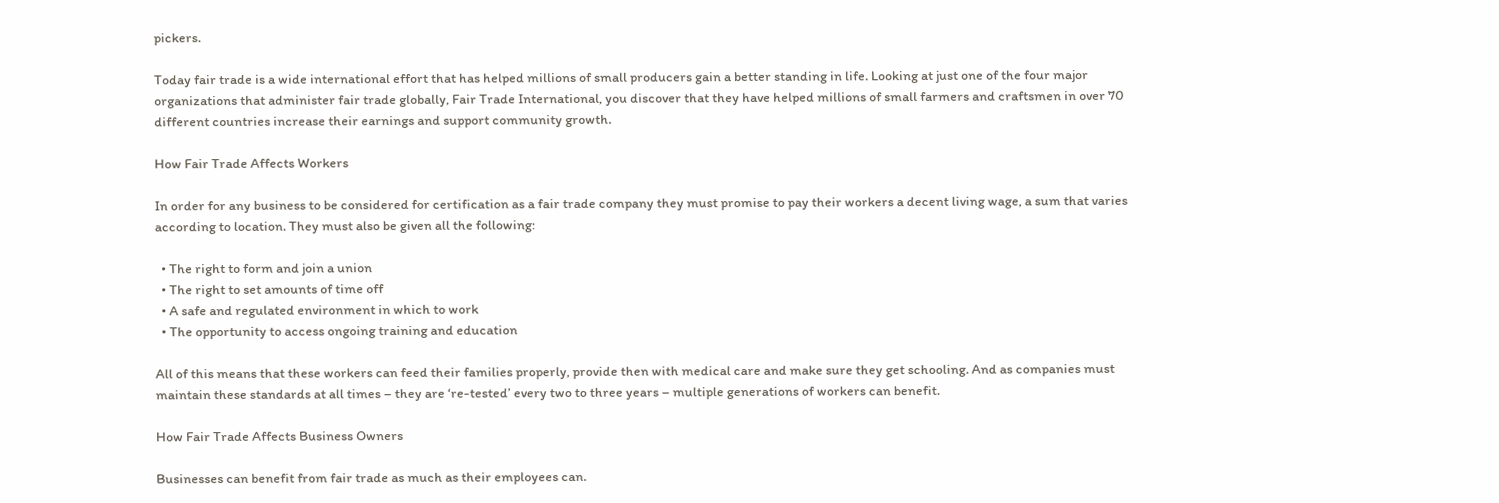pickers.

Today fair trade is a wide international effort that has helped millions of small producers gain a better standing in life. Looking at just one of the four major organizations that administer fair trade globally, Fair Trade International, you discover that they have helped millions of small farmers and craftsmen in over 70 different countries increase their earnings and support community growth.

How Fair Trade Affects Workers

In order for any business to be considered for certification as a fair trade company they must promise to pay their workers a decent living wage, a sum that varies according to location. They must also be given all the following:

  • The right to form and join a union
  • The right to set amounts of time off
  • A safe and regulated environment in which to work
  • The opportunity to access ongoing training and education

All of this means that these workers can feed their families properly, provide then with medical care and make sure they get schooling. And as companies must maintain these standards at all times – they are ‘re-tested’ every two to three years – multiple generations of workers can benefit.

How Fair Trade Affects Business Owners

Businesses can benefit from fair trade as much as their employees can.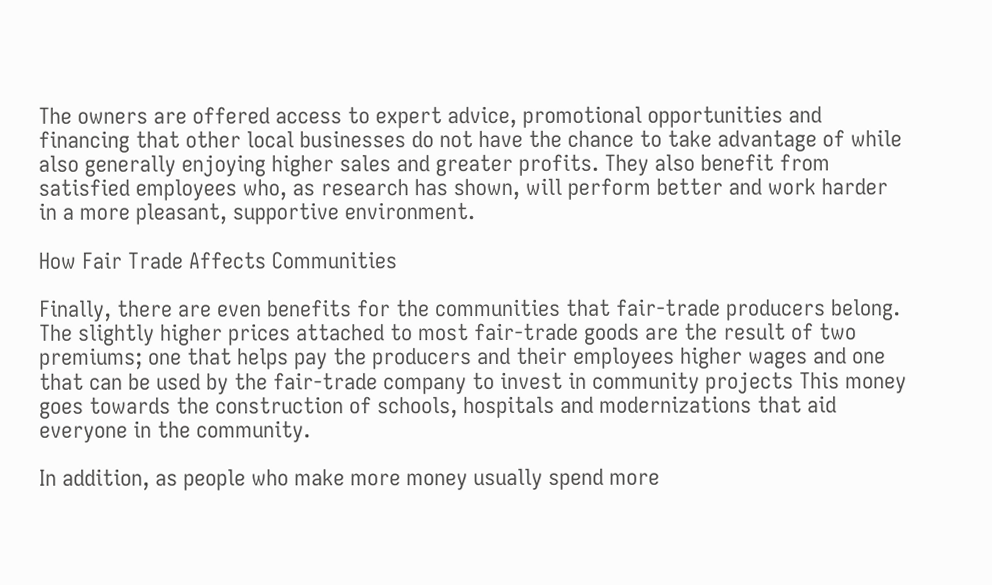The owners are offered access to expert advice, promotional opportunities and financing that other local businesses do not have the chance to take advantage of while also generally enjoying higher sales and greater profits. They also benefit from satisfied employees who, as research has shown, will perform better and work harder in a more pleasant, supportive environment.

How Fair Trade Affects Communities

Finally, there are even benefits for the communities that fair-trade producers belong. The slightly higher prices attached to most fair-trade goods are the result of two premiums; one that helps pay the producers and their employees higher wages and one that can be used by the fair-trade company to invest in community projects This money goes towards the construction of schools, hospitals and modernizations that aid everyone in the community.

In addition, as people who make more money usually spend more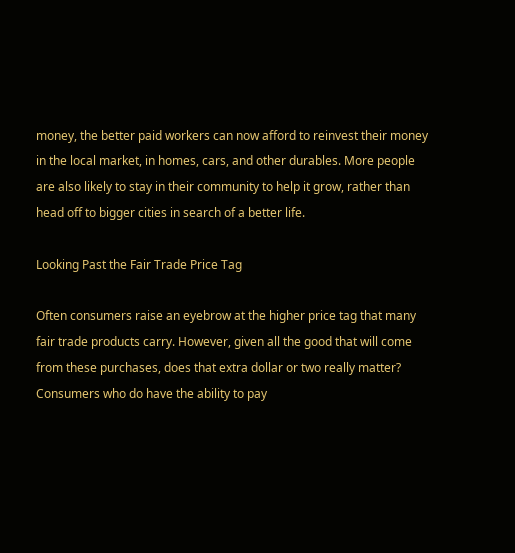money, the better paid workers can now afford to reinvest their money in the local market, in homes, cars, and other durables. More people are also likely to stay in their community to help it grow, rather than head off to bigger cities in search of a better life.

Looking Past the Fair Trade Price Tag

Often consumers raise an eyebrow at the higher price tag that many fair trade products carry. However, given all the good that will come from these purchases, does that extra dollar or two really matter? Consumers who do have the ability to pay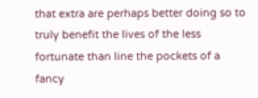that extra are perhaps better doing so to truly benefit the lives of the less fortunate than line the pockets of a fancy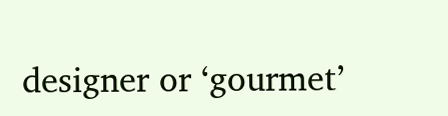designer or ‘gourmet’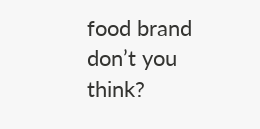food brand don’t you think?